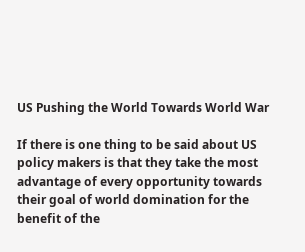US Pushing the World Towards World War

If there is one thing to be said about US policy makers is that they take the most advantage of every opportunity towards their goal of world domination for the benefit of the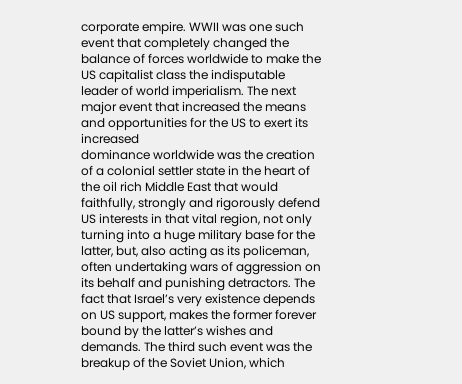corporate empire. WWII was one such event that completely changed the balance of forces worldwide to make the US capitalist class the indisputable leader of world imperialism. The next major event that increased the means and opportunities for the US to exert its increased
dominance worldwide was the creation of a colonial settler state in the heart of the oil rich Middle East that would faithfully, strongly and rigorously defend US interests in that vital region, not only turning into a huge military base for the latter, but, also acting as its policeman, often undertaking wars of aggression on its behalf and punishing detractors. The fact that Israel’s very existence depends on US support, makes the former forever bound by the latter’s wishes and demands. The third such event was the breakup of the Soviet Union, which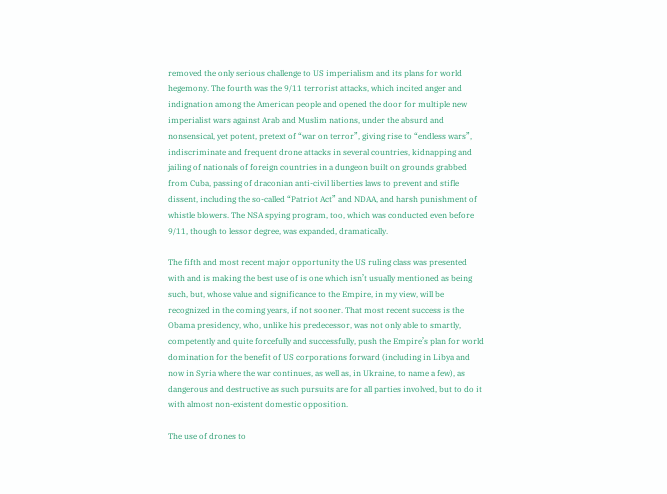removed the only serious challenge to US imperialism and its plans for world hegemony. The fourth was the 9/11 terrorist attacks, which incited anger and indignation among the American people and opened the door for multiple new imperialist wars against Arab and Muslim nations, under the absurd and nonsensical, yet potent, pretext of “war on terror”, giving rise to “endless wars”, indiscriminate and frequent drone attacks in several countries, kidnapping and jailing of nationals of foreign countries in a dungeon built on grounds grabbed from Cuba, passing of draconian anti-civil liberties laws to prevent and stifle dissent, including the so-called “Patriot Act” and NDAA, and harsh punishment of whistle blowers. The NSA spying program, too, which was conducted even before 9/11, though to lessor degree, was expanded, dramatically.

The fifth and most recent major opportunity the US ruling class was presented with and is making the best use of is one which isn’t usually mentioned as being such, but, whose value and significance to the Empire, in my view, will be recognized in the coming years, if not sooner. That most recent success is the Obama presidency, who, unlike his predecessor, was not only able to smartly, competently and quite forcefully and successfully, push the Empire’s plan for world domination for the benefit of US corporations forward (including in Libya and now in Syria where the war continues, as well as, in Ukraine, to name a few), as dangerous and destructive as such pursuits are for all parties involved, but to do it with almost non-existent domestic opposition.

The use of drones to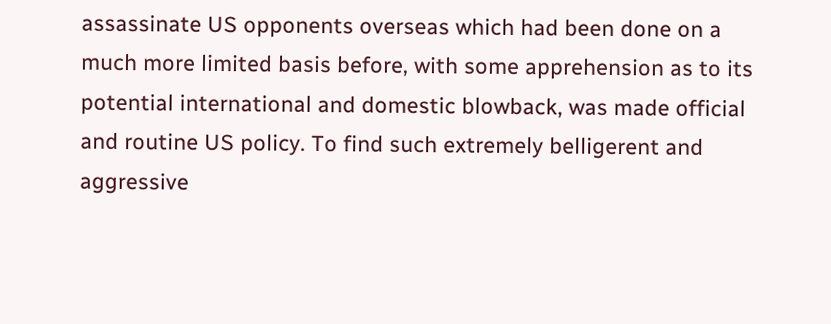assassinate US opponents overseas which had been done on a much more limited basis before, with some apprehension as to its potential international and domestic blowback, was made official and routine US policy. To find such extremely belligerent and aggressive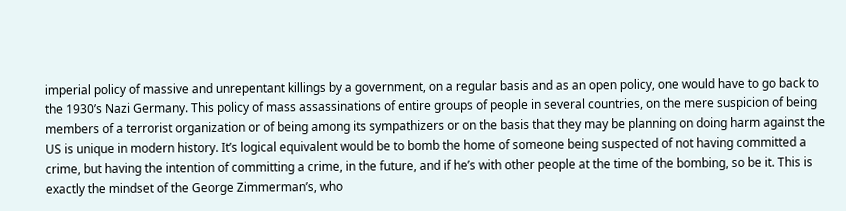imperial policy of massive and unrepentant killings by a government, on a regular basis and as an open policy, one would have to go back to the 1930’s Nazi Germany. This policy of mass assassinations of entire groups of people in several countries, on the mere suspicion of being members of a terrorist organization or of being among its sympathizers or on the basis that they may be planning on doing harm against the US is unique in modern history. It’s logical equivalent would be to bomb the home of someone being suspected of not having committed a crime, but having the intention of committing a crime, in the future, and if he’s with other people at the time of the bombing, so be it. This is exactly the mindset of the George Zimmerman’s, who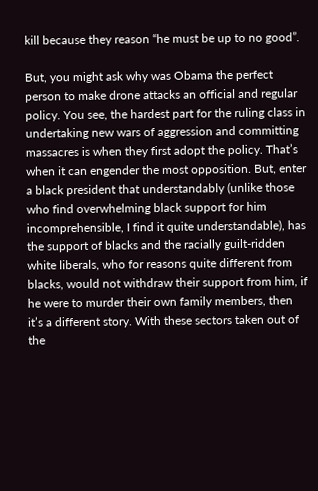kill because they reason “he must be up to no good”.

But, you might ask why was Obama the perfect person to make drone attacks an official and regular policy. You see, the hardest part for the ruling class in undertaking new wars of aggression and committing massacres is when they first adopt the policy. That’s when it can engender the most opposition. But, enter a black president that understandably (unlike those who find overwhelming black support for him incomprehensible, I find it quite understandable), has the support of blacks and the racially guilt-ridden white liberals, who for reasons quite different from blacks, would not withdraw their support from him, if he were to murder their own family members, then it’s a different story. With these sectors taken out of the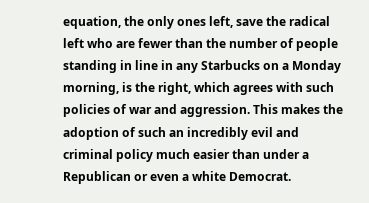equation, the only ones left, save the radical left who are fewer than the number of people standing in line in any Starbucks on a Monday morning, is the right, which agrees with such policies of war and aggression. This makes the adoption of such an incredibly evil and criminal policy much easier than under a Republican or even a white Democrat.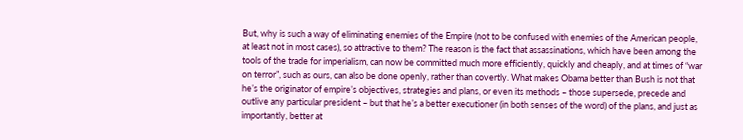But, why is such a way of eliminating enemies of the Empire (not to be confused with enemies of the American people, at least not in most cases), so attractive to them? The reason is the fact that assassinations, which have been among the tools of the trade for imperialism, can now be committed much more efficiently, quickly and cheaply, and at times of “war on terror”, such as ours, can also be done openly, rather than covertly. What makes Obama better than Bush is not that he’s the originator of empire’s objectives, strategies and plans, or even its methods – those supersede, precede and outlive any particular president – but that he’s a better executioner (in both senses of the word) of the plans, and just as importantly, better at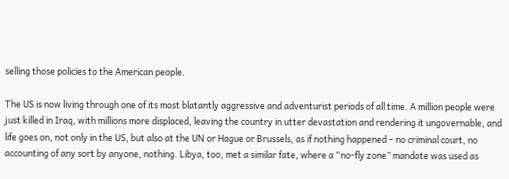selling those policies to the American people.

The US is now living through one of its most blatantly aggressive and adventurist periods of all time. A million people were just killed in Iraq, with millions more displaced, leaving the country in utter devastation and rendering it ungovernable, and life goes on, not only in the US, but also at the UN or Hague or Brussels, as if nothing happened – no criminal court, no accounting of any sort by anyone, nothing. Libya, too, met a similar fate, where a “no-fly zone” mandate was used as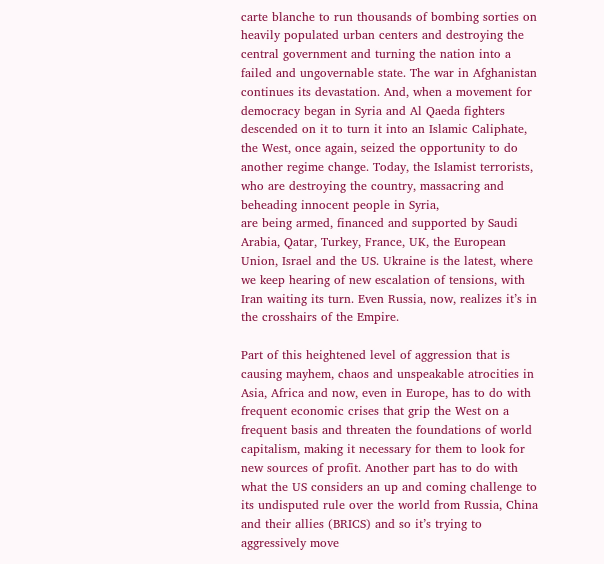carte blanche to run thousands of bombing sorties on heavily populated urban centers and destroying the central government and turning the nation into a failed and ungovernable state. The war in Afghanistan continues its devastation. And, when a movement for democracy began in Syria and Al Qaeda fighters descended on it to turn it into an Islamic Caliphate, the West, once again, seized the opportunity to do another regime change. Today, the Islamist terrorists, who are destroying the country, massacring and beheading innocent people in Syria,
are being armed, financed and supported by Saudi Arabia, Qatar, Turkey, France, UK, the European Union, Israel and the US. Ukraine is the latest, where we keep hearing of new escalation of tensions, with Iran waiting its turn. Even Russia, now, realizes it’s in the crosshairs of the Empire.

Part of this heightened level of aggression that is causing mayhem, chaos and unspeakable atrocities in Asia, Africa and now, even in Europe, has to do with frequent economic crises that grip the West on a frequent basis and threaten the foundations of world capitalism, making it necessary for them to look for new sources of profit. Another part has to do with what the US considers an up and coming challenge to its undisputed rule over the world from Russia, China and their allies (BRICS) and so it’s trying to aggressively move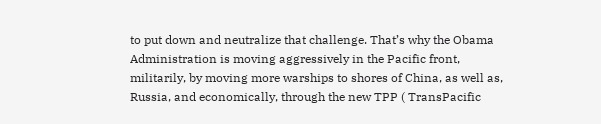to put down and neutralize that challenge. That’s why the Obama Administration is moving aggressively in the Pacific front, militarily, by moving more warships to shores of China, as well as, Russia, and economically, through the new TPP ( TransPacific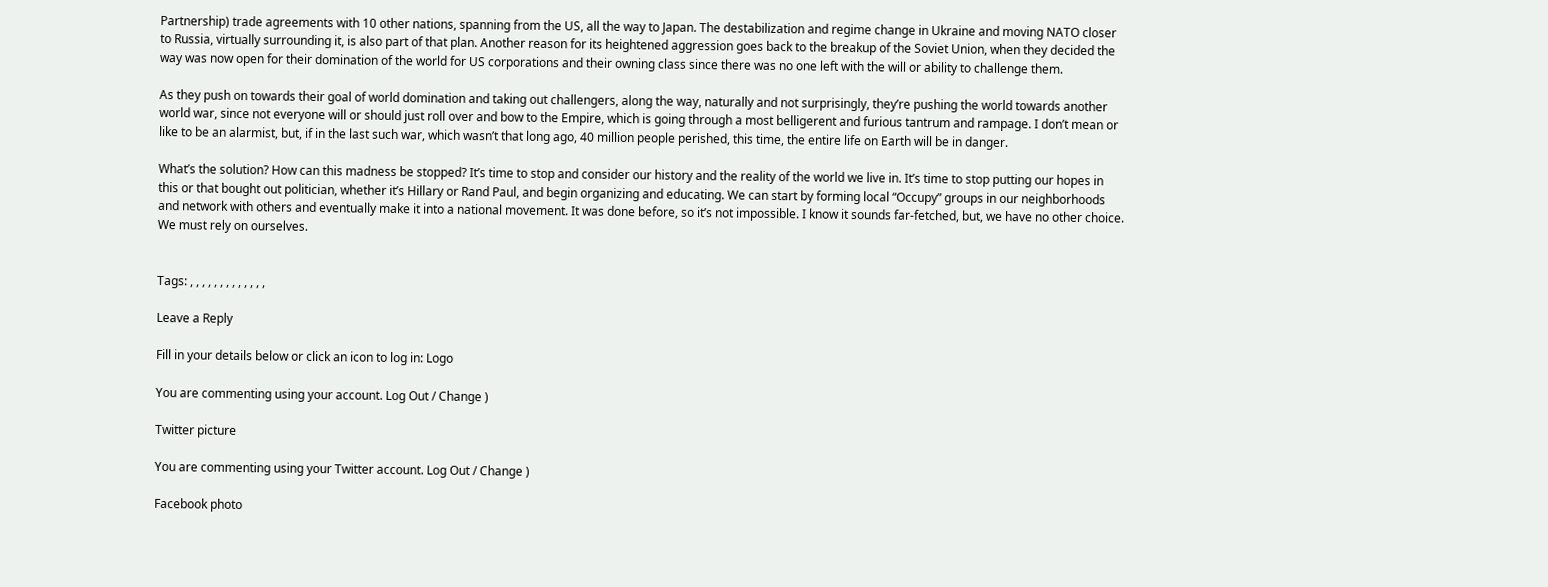Partnership) trade agreements with 10 other nations, spanning from the US, all the way to Japan. The destabilization and regime change in Ukraine and moving NATO closer to Russia, virtually surrounding it, is also part of that plan. Another reason for its heightened aggression goes back to the breakup of the Soviet Union, when they decided the way was now open for their domination of the world for US corporations and their owning class since there was no one left with the will or ability to challenge them.

As they push on towards their goal of world domination and taking out challengers, along the way, naturally and not surprisingly, they’re pushing the world towards another world war, since not everyone will or should just roll over and bow to the Empire, which is going through a most belligerent and furious tantrum and rampage. I don’t mean or like to be an alarmist, but, if in the last such war, which wasn’t that long ago, 40 million people perished, this time, the entire life on Earth will be in danger.

What’s the solution? How can this madness be stopped? It’s time to stop and consider our history and the reality of the world we live in. It’s time to stop putting our hopes in this or that bought out politician, whether it’s Hillary or Rand Paul, and begin organizing and educating. We can start by forming local “Occupy” groups in our neighborhoods and network with others and eventually make it into a national movement. It was done before, so it’s not impossible. I know it sounds far-fetched, but, we have no other choice. We must rely on ourselves.


Tags: , , , , , , , , , , , , ,

Leave a Reply

Fill in your details below or click an icon to log in: Logo

You are commenting using your account. Log Out / Change )

Twitter picture

You are commenting using your Twitter account. Log Out / Change )

Facebook photo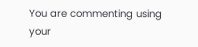You are commenting using your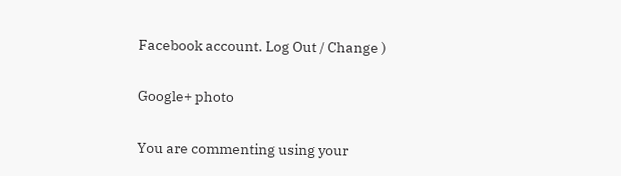Facebook account. Log Out / Change )

Google+ photo

You are commenting using your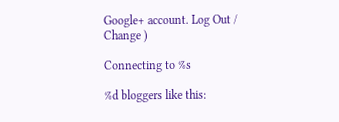Google+ account. Log Out / Change )

Connecting to %s

%d bloggers like this: